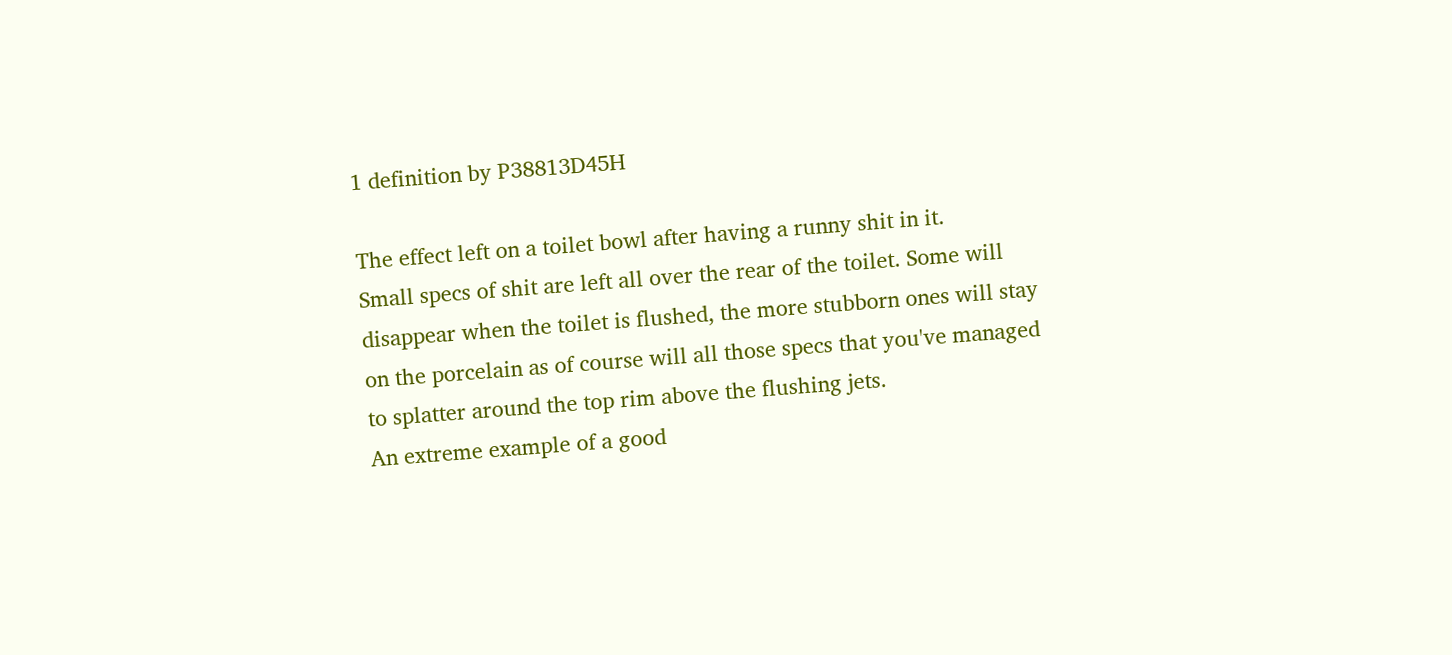1 definition by P38813D45H

The effect left on a toilet bowl after having a runny shit in it.
Small specs of shit are left all over the rear of the toilet. Some will disappear when the toilet is flushed, the more stubborn ones will stay on the porcelain as of course will all those specs that you've managed to splatter around the top rim above the flushing jets.
An extreme example of a good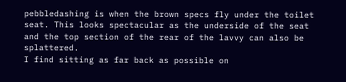pebbledashing is when the brown specs fly under the toilet seat. This looks spectacular as the underside of the seat and the top section of the rear of the lavvy can also be splattered.
I find sitting as far back as possible on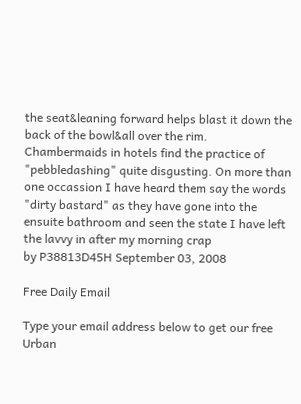the seat&leaning forward helps blast it down the back of the bowl&all over the rim.
Chambermaids in hotels find the practice of "pebbledashing" quite disgusting. On more than one occassion I have heard them say the words "dirty bastard" as they have gone into the ensuite bathroom and seen the state I have left the lavvy in after my morning crap
by P38813D45H September 03, 2008

Free Daily Email

Type your email address below to get our free Urban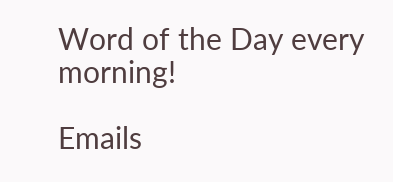Word of the Day every morning!

Emails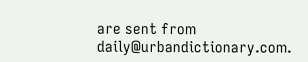are sent from daily@urbandictionary.com.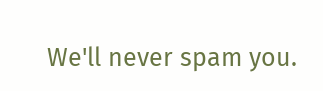We'll never spam you.